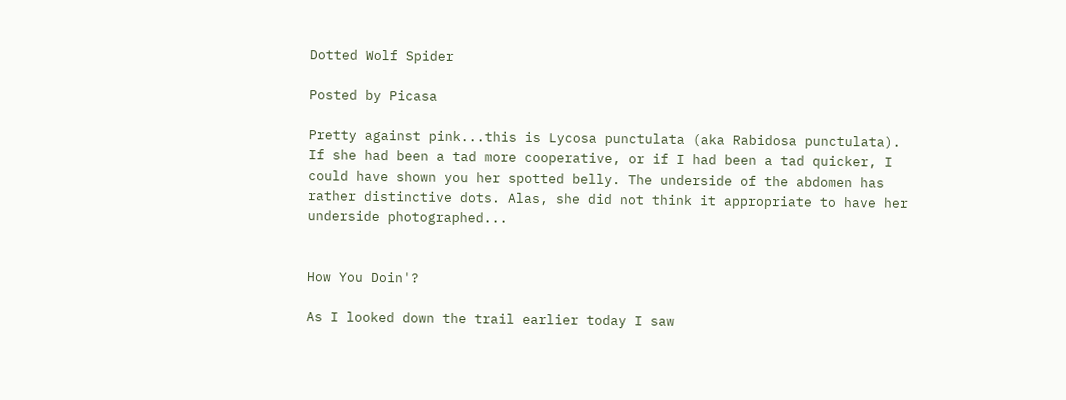Dotted Wolf Spider

Posted by Picasa

Pretty against pink...this is Lycosa punctulata (aka Rabidosa punctulata). If she had been a tad more cooperative, or if I had been a tad quicker, I could have shown you her spotted belly. The underside of the abdomen has rather distinctive dots. Alas, she did not think it appropriate to have her underside photographed...


How You Doin'?

As I looked down the trail earlier today I saw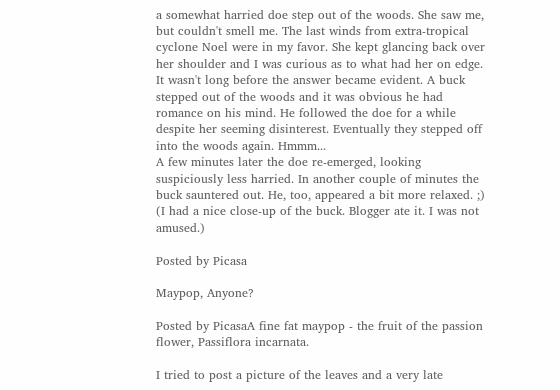a somewhat harried doe step out of the woods. She saw me, but couldn't smell me. The last winds from extra-tropical cyclone Noel were in my favor. She kept glancing back over her shoulder and I was curious as to what had her on edge. It wasn't long before the answer became evident. A buck stepped out of the woods and it was obvious he had romance on his mind. He followed the doe for a while despite her seeming disinterest. Eventually they stepped off into the woods again. Hmmm...
A few minutes later the doe re-emerged, looking suspiciously less harried. In another couple of minutes the buck sauntered out. He, too, appeared a bit more relaxed. ;)
(I had a nice close-up of the buck. Blogger ate it. I was not amused.)

Posted by Picasa

Maypop, Anyone?

Posted by PicasaA fine fat maypop - the fruit of the passion flower, Passiflora incarnata.

I tried to post a picture of the leaves and a very late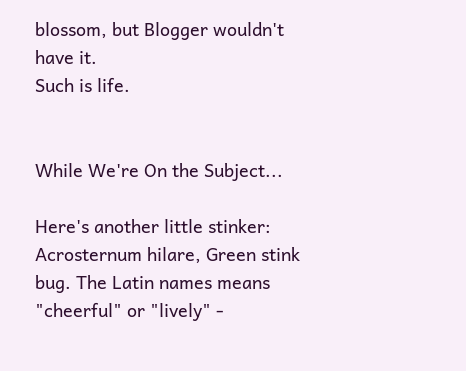blossom, but Blogger wouldn't have it.
Such is life.


While We're On the Subject...

Here's another little stinker: Acrosternum hilare, Green stink bug. The Latin names means "cheerful" or "lively" -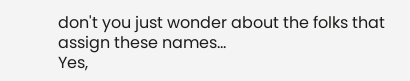don't you just wonder about the folks that assign these names...
Yes,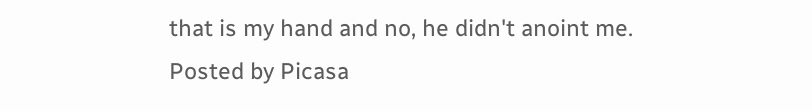that is my hand and no, he didn't anoint me.
Posted by Picasa